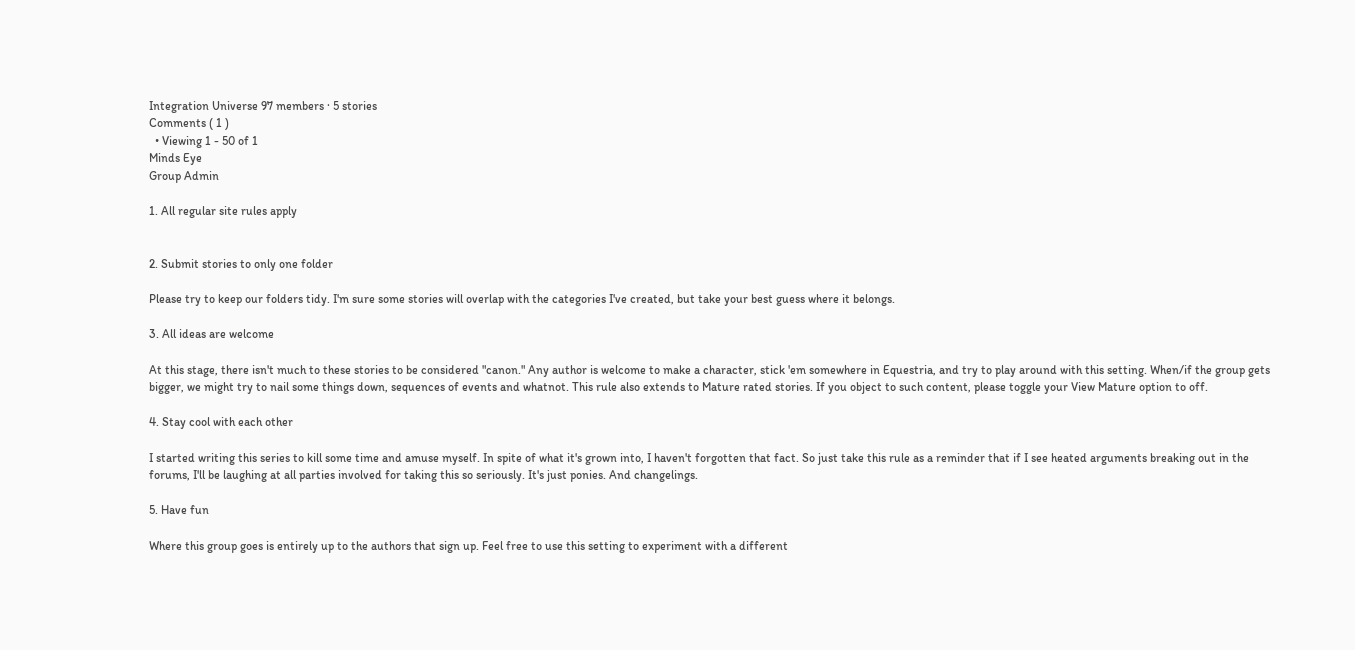Integration Universe 97 members · 5 stories
Comments ( 1 )
  • Viewing 1 - 50 of 1
Minds Eye
Group Admin

1. All regular site rules apply


2. Submit stories to only one folder

Please try to keep our folders tidy. I'm sure some stories will overlap with the categories I've created, but take your best guess where it belongs.

3. All ideas are welcome

At this stage, there isn't much to these stories to be considered "canon." Any author is welcome to make a character, stick 'em somewhere in Equestria, and try to play around with this setting. When/if the group gets bigger, we might try to nail some things down, sequences of events and whatnot. This rule also extends to Mature rated stories. If you object to such content, please toggle your View Mature option to off.

4. Stay cool with each other

I started writing this series to kill some time and amuse myself. In spite of what it's grown into, I haven't forgotten that fact. So just take this rule as a reminder that if I see heated arguments breaking out in the forums, I'll be laughing at all parties involved for taking this so seriously. It's just ponies. And changelings.

5. Have fun

Where this group goes is entirely up to the authors that sign up. Feel free to use this setting to experiment with a different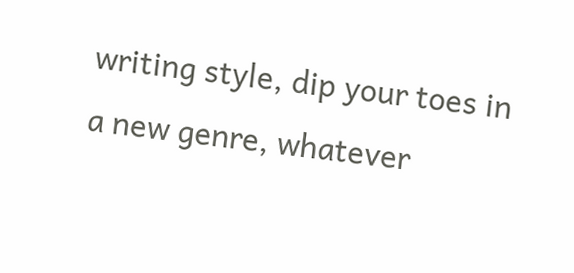writing style, dip your toes in a new genre, whatever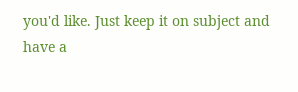you'd like. Just keep it on subject and have a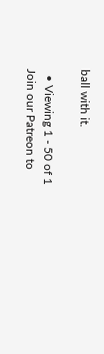ball with it.

  • Viewing 1 - 50 of 1
Join our Patreon to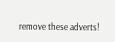remove these adverts!